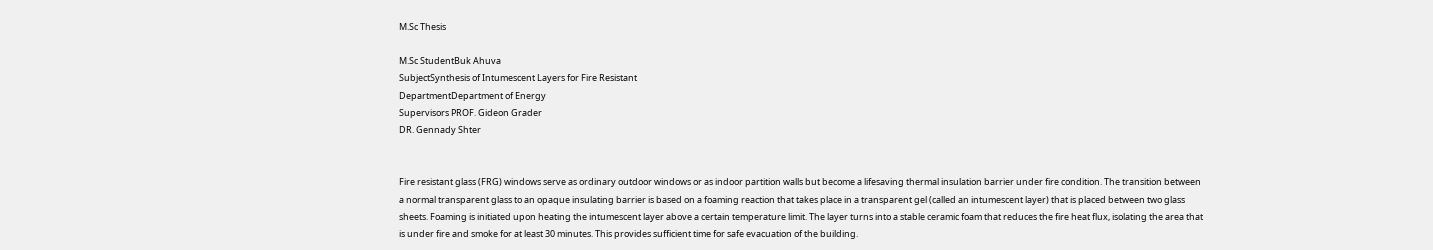M.Sc Thesis

M.Sc StudentBuk Ahuva
SubjectSynthesis of Intumescent Layers for Fire Resistant
DepartmentDepartment of Energy
Supervisors PROF. Gideon Grader
DR. Gennady Shter


Fire resistant glass (FRG) windows serve as ordinary outdoor windows or as indoor partition walls but become a lifesaving thermal insulation barrier under fire condition. The transition between a normal transparent glass to an opaque insulating barrier is based on a foaming reaction that takes place in a transparent gel (called an intumescent layer) that is placed between two glass sheets. Foaming is initiated upon heating the intumescent layer above a certain temperature limit. The layer turns into a stable ceramic foam that reduces the fire heat flux, isolating the area that is under fire and smoke for at least 30 minutes. This provides sufficient time for safe evacuation of the building.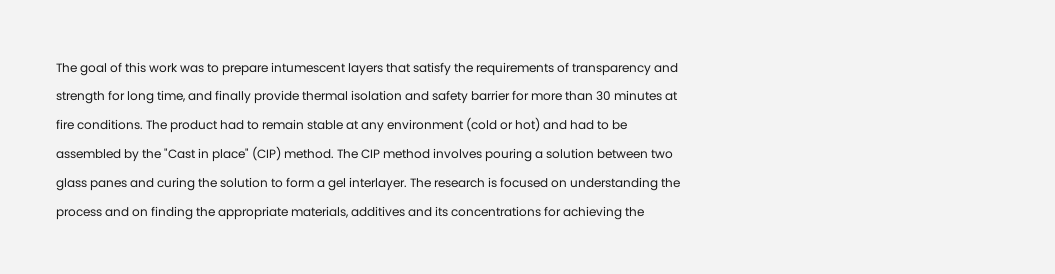The goal of this work was to prepare intumescent layers that satisfy the requirements of transparency and strength for long time, and finally provide thermal isolation and safety barrier for more than 30 minutes at fire conditions. The product had to remain stable at any environment (cold or hot) and had to be assembled by the "Cast in place" (CIP) method. The CIP method involves pouring a solution between two glass panes and curing the solution to form a gel interlayer. The research is focused on understanding the process and on finding the appropriate materials, additives and its concentrations for achieving the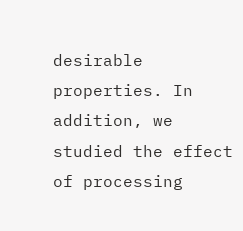desirable properties. In addition, we studied the effect of processing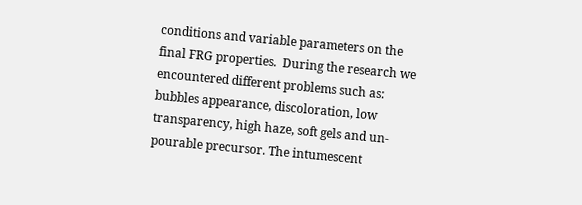conditions and variable parameters on the final FRG properties.  During the research we encountered different problems such as: bubbles appearance, discoloration, low transparency, high haze, soft gels and un-pourable precursor. The intumescent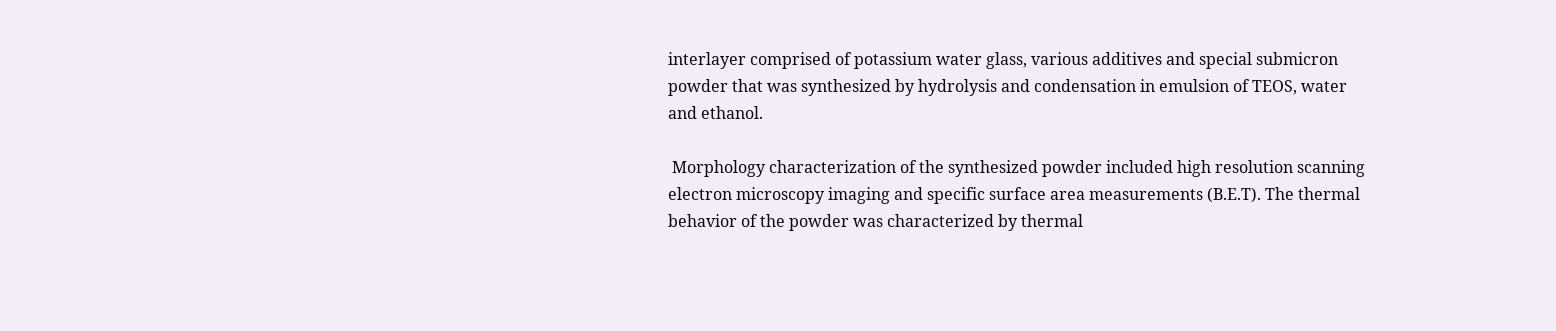interlayer comprised of potassium water glass, various additives and special submicron powder that was synthesized by hydrolysis and condensation in emulsion of TEOS, water and ethanol.

 Morphology characterization of the synthesized powder included high resolution scanning electron microscopy imaging and specific surface area measurements (B.E.T). The thermal behavior of the powder was characterized by thermal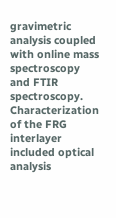gravimetric analysis coupled with online mass spectroscopy and FTIR spectroscopy. Characterization of the FRG interlayer included optical analysis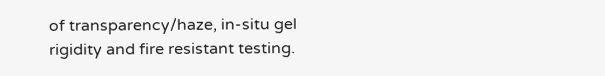of transparency/haze, in-situ gel rigidity and fire resistant testing.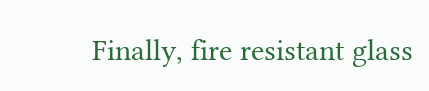Finally, fire resistant glass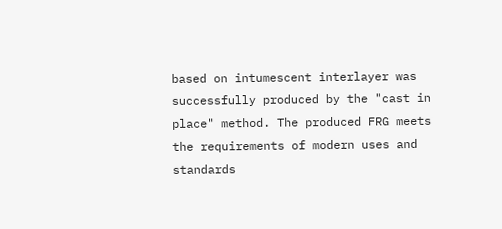based on intumescent interlayer was successfully produced by the "cast in place" method. The produced FRG meets the requirements of modern uses and standards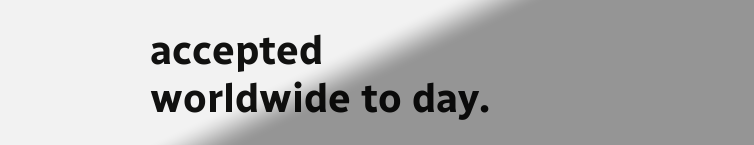accepted worldwide to day.